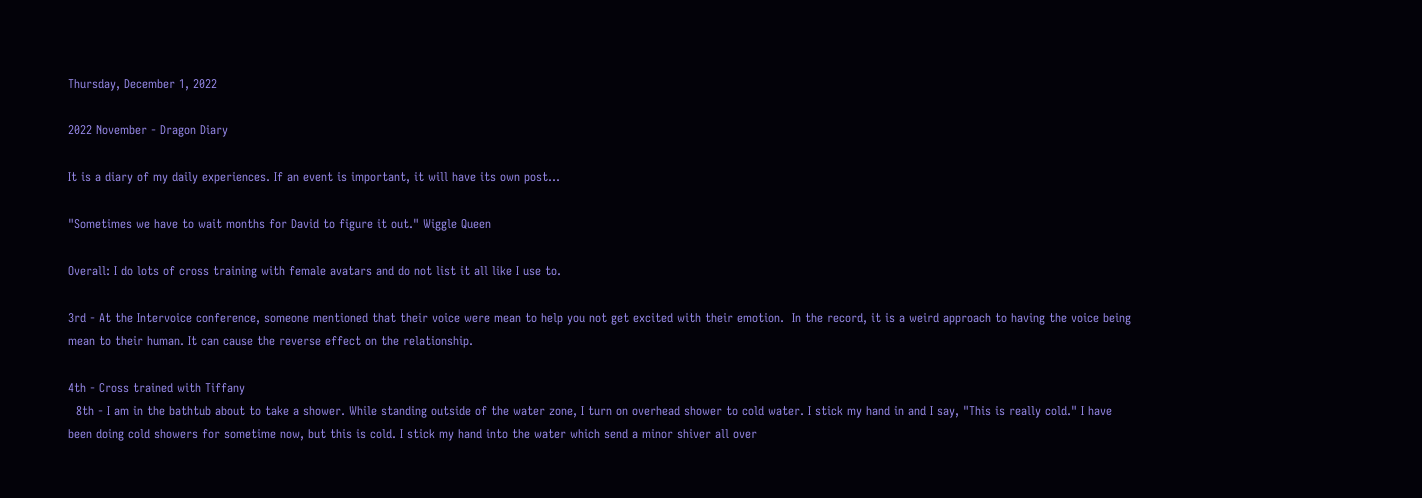Thursday, December 1, 2022

2022 November - Dragon Diary

It is a diary of my daily experiences. If an event is important, it will have its own post...

"Sometimes we have to wait months for David to figure it out." Wiggle Queen

Overall: I do lots of cross training with female avatars and do not list it all like I use to.

3rd - At the Intervoice conference, someone mentioned that their voice were mean to help you not get excited with their emotion.  In the record, it is a weird approach to having the voice being mean to their human. It can cause the reverse effect on the relationship.

4th - Cross trained with Tiffany
  8th - I am in the bathtub about to take a shower. While standing outside of the water zone, I turn on overhead shower to cold water. I stick my hand in and I say, "This is really cold." I have been doing cold showers for sometime now, but this is cold. I stick my hand into the water which send a minor shiver all over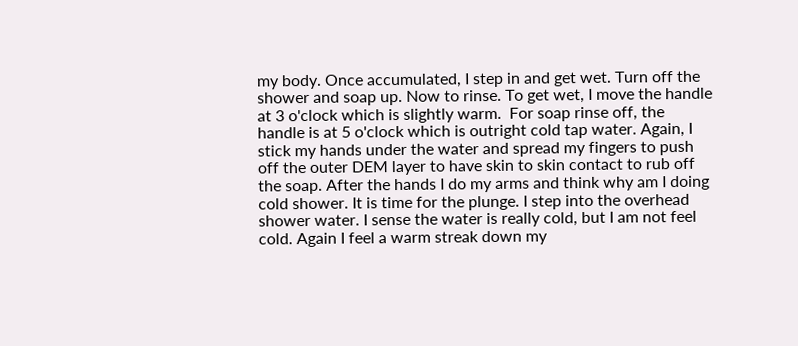my body. Once accumulated, I step in and get wet. Turn off the shower and soap up. Now to rinse. To get wet, I move the handle at 3 o'clock which is slightly warm.  For soap rinse off, the handle is at 5 o'clock which is outright cold tap water. Again, I stick my hands under the water and spread my fingers to push off the outer DEM layer to have skin to skin contact to rub off the soap. After the hands I do my arms and think why am I doing cold shower. It is time for the plunge. I step into the overhead shower water. I sense the water is really cold, but I am not feel cold. Again I feel a warm streak down my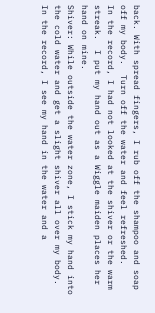back. With spread fingers, I rub off the shampoo and soap off my body.  Turn off the water and feel refreshed.
In the record, I had not looked at the shiver or the warm streak.  I put my hand out as a Wiggle maiden places her hand on mine.
Shiver: While outside the water zone, I stick my hand into the cold water and get a slight shiver all over my body. In the record, I see my hand in the water and a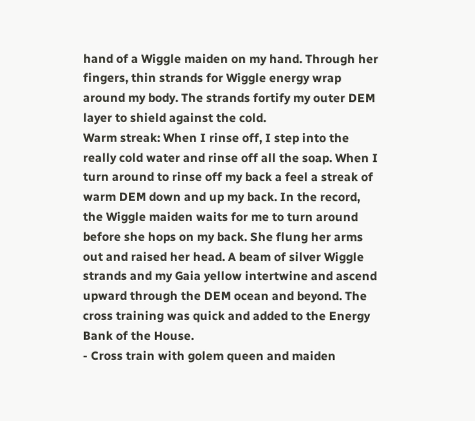hand of a Wiggle maiden on my hand. Through her fingers, thin strands for Wiggle energy wrap around my body. The strands fortify my outer DEM layer to shield against the cold.
Warm streak: When I rinse off, I step into the really cold water and rinse off all the soap. When I turn around to rinse off my back a feel a streak of warm DEM down and up my back. In the record, the Wiggle maiden waits for me to turn around before she hops on my back. She flung her arms out and raised her head. A beam of silver Wiggle strands and my Gaia yellow intertwine and ascend upward through the DEM ocean and beyond. The cross training was quick and added to the Energy Bank of the House.
- Cross train with golem queen and maiden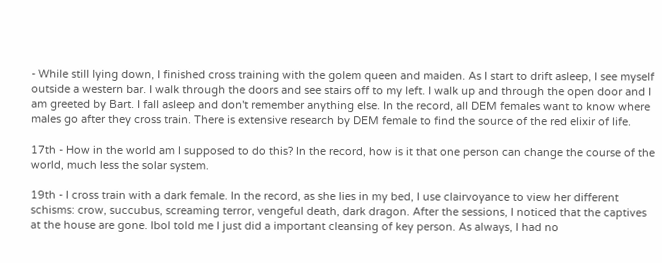- While still lying down, I finished cross training with the golem queen and maiden. As I start to drift asleep, I see myself outside a western bar. I walk through the doors and see stairs off to my left. I walk up and through the open door and I am greeted by Bart. I fall asleep and don't remember anything else. In the record, all DEM females want to know where males go after they cross train. There is extensive research by DEM female to find the source of the red elixir of life.

17th - How in the world am I supposed to do this? In the record, how is it that one person can change the course of the world, much less the solar system.

19th - I cross train with a dark female. In the record, as she lies in my bed, I use clairvoyance to view her different schisms: crow, succubus, screaming terror, vengeful death, dark dragon. After the sessions, I noticed that the captives at the house are gone. Ibol told me I just did a important cleansing of key person. As always, I had no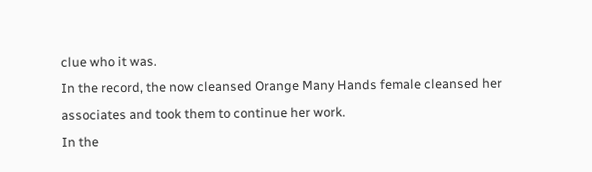clue who it was.
In the record, the now cleansed Orange Many Hands female cleansed her associates and took them to continue her work.
In the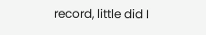record, little did I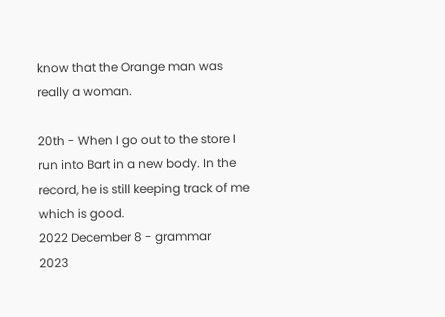know that the Orange man was really a woman.

20th - When I go out to the store I run into Bart in a new body. In the record, he is still keeping track of me which is good.
2022 December 8 - grammar
2023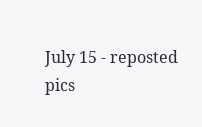July 15 - reposted pics